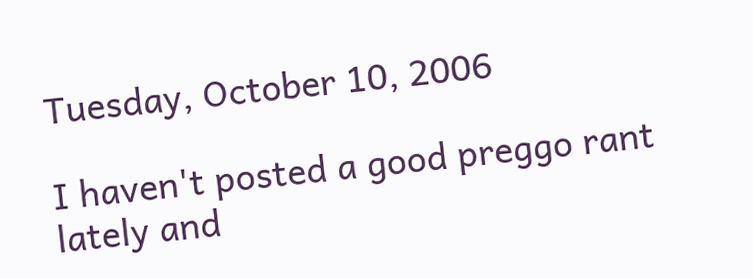Tuesday, October 10, 2006

I haven't posted a good preggo rant lately and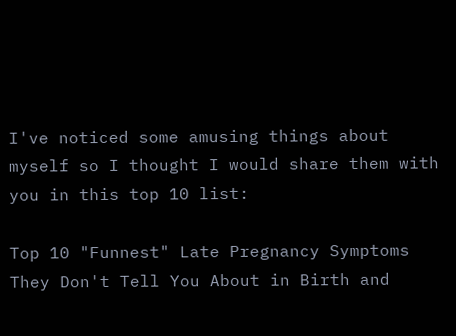I've noticed some amusing things about myself so I thought I would share them with you in this top 10 list:

Top 10 "Funnest" Late Pregnancy Symptoms They Don't Tell You About in Birth and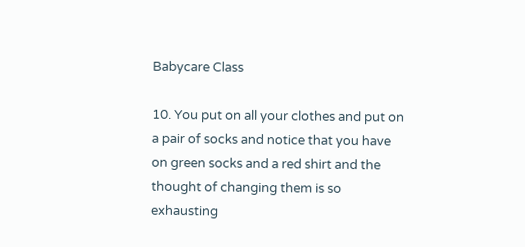Babycare Class

10. You put on all your clothes and put on a pair of socks and notice that you have on green socks and a red shirt and the thought of changing them is so exhausting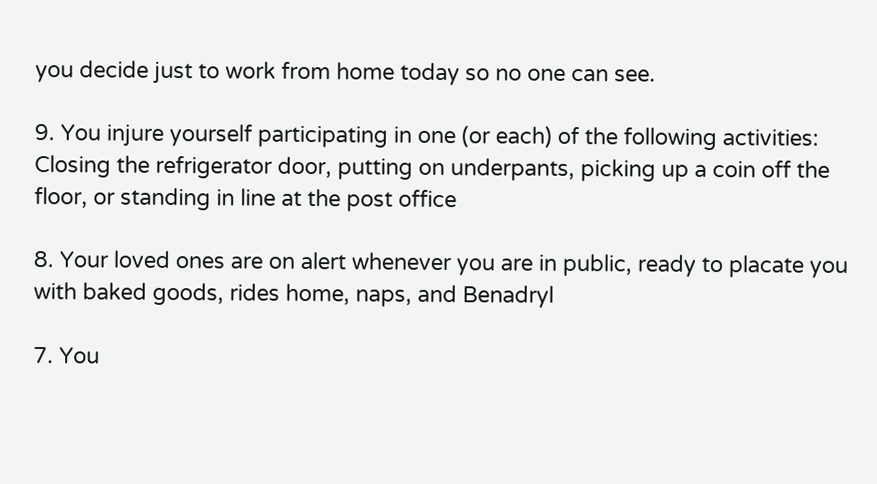you decide just to work from home today so no one can see.

9. You injure yourself participating in one (or each) of the following activities: Closing the refrigerator door, putting on underpants, picking up a coin off the floor, or standing in line at the post office

8. Your loved ones are on alert whenever you are in public, ready to placate you with baked goods, rides home, naps, and Benadryl

7. You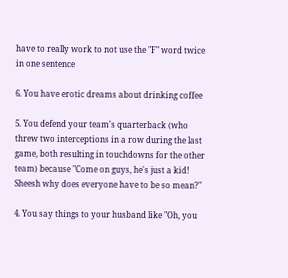have to really work to not use the "F" word twice in one sentence

6. You have erotic dreams about drinking coffee

5. You defend your team's quarterback (who threw two interceptions in a row during the last game, both resulting in touchdowns for the other team) because "Come on guys, he's just a kid! Sheesh why does everyone have to be so mean?"

4. You say things to your husband like "Oh, you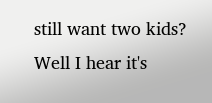still want two kids? Well I hear it's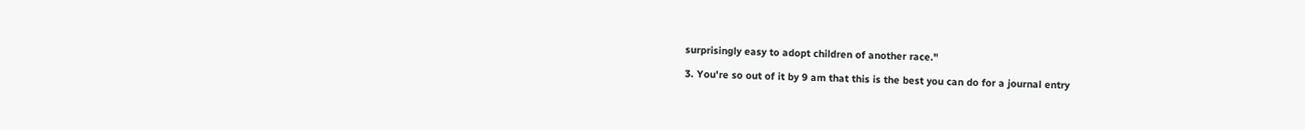surprisingly easy to adopt children of another race."

3. You're so out of it by 9 am that this is the best you can do for a journal entry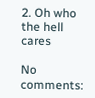2. Oh who the hell cares

No comments: